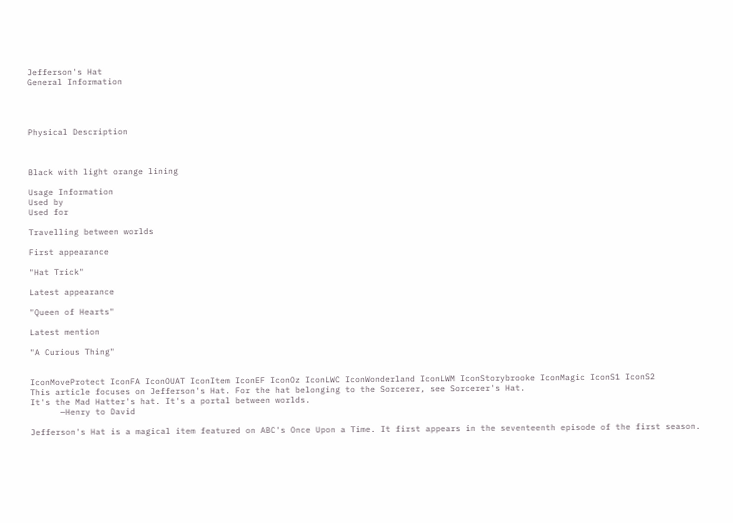Jefferson's Hat
General Information




Physical Description



Black with light orange lining

Usage Information
Used by
Used for

Travelling between worlds

First appearance

"Hat Trick"

Latest appearance

"Queen of Hearts"

Latest mention

"A Curious Thing"


IconMoveProtect IconFA IconOUAT IconItem IconEF IconOz IconLWC IconWonderland IconLWM IconStorybrooke IconMagic IconS1 IconS2
This article focuses on Jefferson's Hat. For the hat belonging to the Sorcerer, see Sorcerer's Hat.
It's the Mad Hatter's hat. It's a portal between worlds.
      —Henry to David

Jefferson's Hat is a magical item featured on ABC's Once Upon a Time. It first appears in the seventeenth episode of the first season.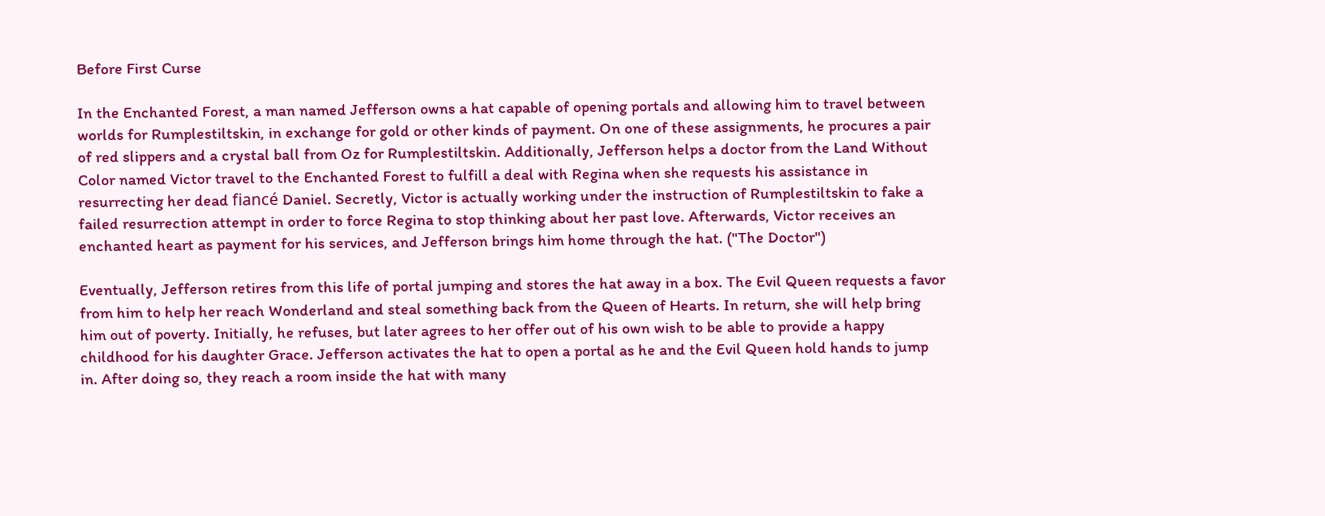Before First Curse

In the Enchanted Forest, a man named Jefferson owns a hat capable of opening portals and allowing him to travel between worlds for Rumplestiltskin, in exchange for gold or other kinds of payment. On one of these assignments, he procures a pair of red slippers and a crystal ball from Oz for Rumplestiltskin. Additionally, Jefferson helps a doctor from the Land Without Color named Victor travel to the Enchanted Forest to fulfill a deal with Regina when she requests his assistance in resurrecting her dead fiancé Daniel. Secretly, Victor is actually working under the instruction of Rumplestiltskin to fake a failed resurrection attempt in order to force Regina to stop thinking about her past love. Afterwards, Victor receives an enchanted heart as payment for his services, and Jefferson brings him home through the hat. ("The Doctor")

Eventually, Jefferson retires from this life of portal jumping and stores the hat away in a box. The Evil Queen requests a favor from him to help her reach Wonderland and steal something back from the Queen of Hearts. In return, she will help bring him out of poverty. Initially, he refuses, but later agrees to her offer out of his own wish to be able to provide a happy childhood for his daughter Grace. Jefferson activates the hat to open a portal as he and the Evil Queen hold hands to jump in. After doing so, they reach a room inside the hat with many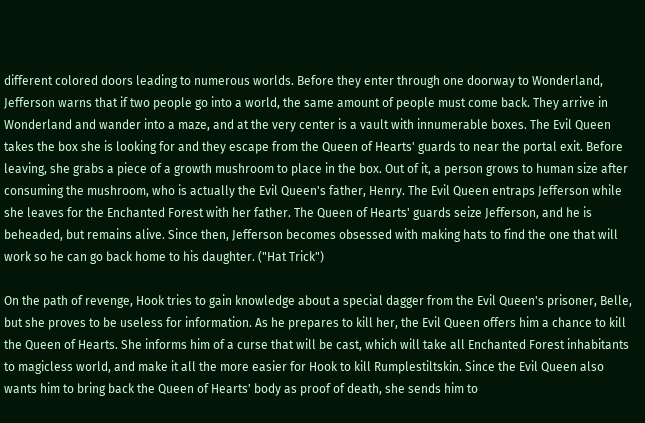different colored doors leading to numerous worlds. Before they enter through one doorway to Wonderland, Jefferson warns that if two people go into a world, the same amount of people must come back. They arrive in Wonderland and wander into a maze, and at the very center is a vault with innumerable boxes. The Evil Queen takes the box she is looking for and they escape from the Queen of Hearts' guards to near the portal exit. Before leaving, she grabs a piece of a growth mushroom to place in the box. Out of it, a person grows to human size after consuming the mushroom, who is actually the Evil Queen's father, Henry. The Evil Queen entraps Jefferson while she leaves for the Enchanted Forest with her father. The Queen of Hearts' guards seize Jefferson, and he is beheaded, but remains alive. Since then, Jefferson becomes obsessed with making hats to find the one that will work so he can go back home to his daughter. ("Hat Trick")

On the path of revenge, Hook tries to gain knowledge about a special dagger from the Evil Queen's prisoner, Belle, but she proves to be useless for information. As he prepares to kill her, the Evil Queen offers him a chance to kill the Queen of Hearts. She informs him of a curse that will be cast, which will take all Enchanted Forest inhabitants to magicless world, and make it all the more easier for Hook to kill Rumplestiltskin. Since the Evil Queen also wants him to bring back the Queen of Hearts' body as proof of death, she sends him to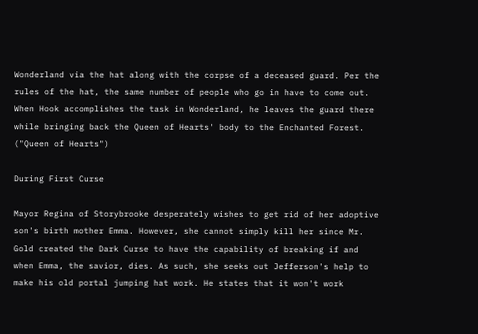Wonderland via the hat along with the corpse of a deceased guard. Per the rules of the hat, the same number of people who go in have to come out. When Hook accomplishes the task in Wonderland, he leaves the guard there while bringing back the Queen of Hearts' body to the Enchanted Forest. ("Queen of Hearts")

During First Curse

Mayor Regina of Storybrooke desperately wishes to get rid of her adoptive son's birth mother Emma. However, she cannot simply kill her since Mr. Gold created the Dark Curse to have the capability of breaking if and when Emma, the savior, dies. As such, she seeks out Jefferson's help to make his old portal jumping hat work. He states that it won't work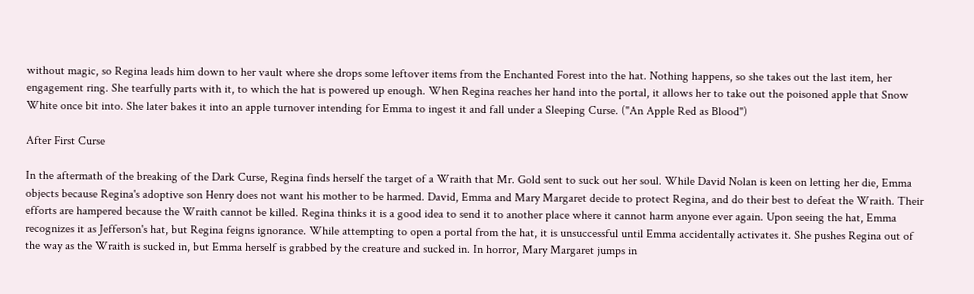without magic, so Regina leads him down to her vault where she drops some leftover items from the Enchanted Forest into the hat. Nothing happens, so she takes out the last item, her engagement ring. She tearfully parts with it, to which the hat is powered up enough. When Regina reaches her hand into the portal, it allows her to take out the poisoned apple that Snow White once bit into. She later bakes it into an apple turnover intending for Emma to ingest it and fall under a Sleeping Curse. ("An Apple Red as Blood")

After First Curse

In the aftermath of the breaking of the Dark Curse, Regina finds herself the target of a Wraith that Mr. Gold sent to suck out her soul. While David Nolan is keen on letting her die, Emma objects because Regina's adoptive son Henry does not want his mother to be harmed. David, Emma and Mary Margaret decide to protect Regina, and do their best to defeat the Wraith. Their efforts are hampered because the Wraith cannot be killed. Regina thinks it is a good idea to send it to another place where it cannot harm anyone ever again. Upon seeing the hat, Emma recognizes it as Jefferson's hat, but Regina feigns ignorance. While attempting to open a portal from the hat, it is unsuccessful until Emma accidentally activates it. She pushes Regina out of the way as the Wraith is sucked in, but Emma herself is grabbed by the creature and sucked in. In horror, Mary Margaret jumps in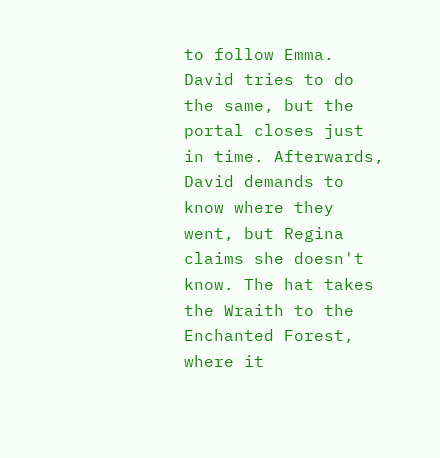to follow Emma. David tries to do the same, but the portal closes just in time. Afterwards, David demands to know where they went, but Regina claims she doesn't know. The hat takes the Wraith to the Enchanted Forest, where it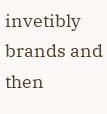invetibly brands and then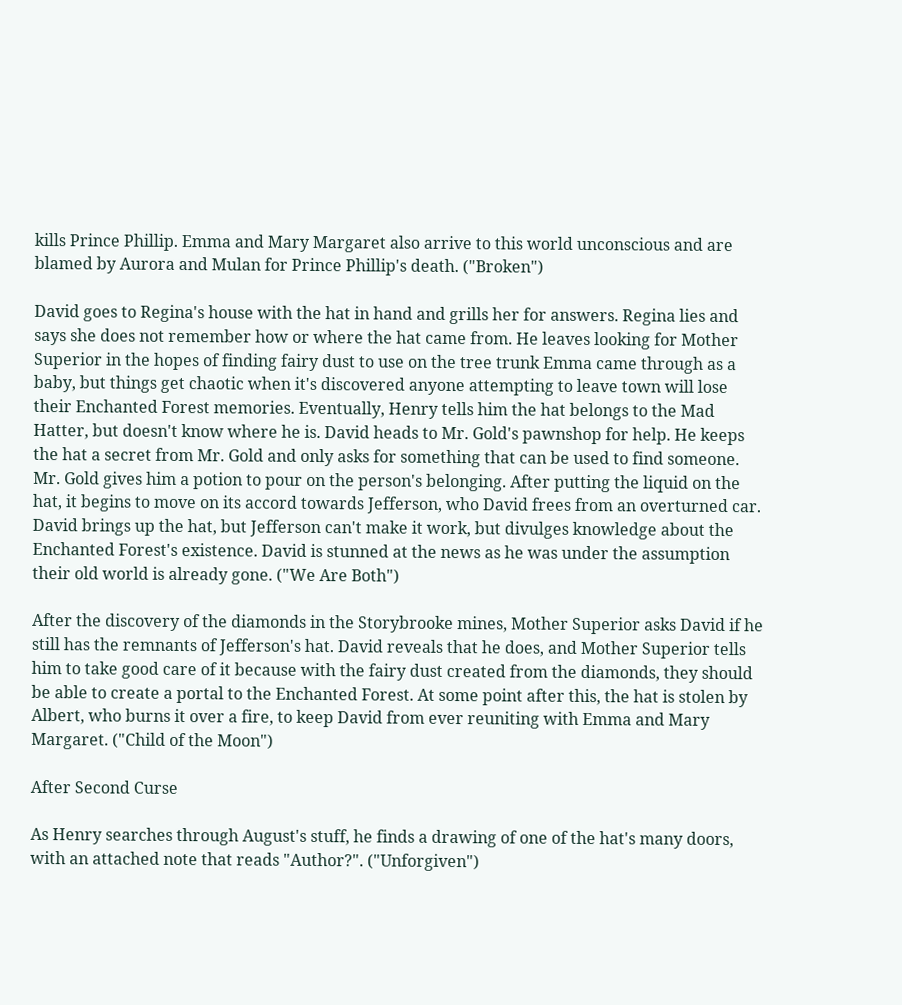kills Prince Phillip. Emma and Mary Margaret also arrive to this world unconscious and are blamed by Aurora and Mulan for Prince Phillip's death. ("Broken")

David goes to Regina's house with the hat in hand and grills her for answers. Regina lies and says she does not remember how or where the hat came from. He leaves looking for Mother Superior in the hopes of finding fairy dust to use on the tree trunk Emma came through as a baby, but things get chaotic when it's discovered anyone attempting to leave town will lose their Enchanted Forest memories. Eventually, Henry tells him the hat belongs to the Mad Hatter, but doesn't know where he is. David heads to Mr. Gold's pawnshop for help. He keeps the hat a secret from Mr. Gold and only asks for something that can be used to find someone. Mr. Gold gives him a potion to pour on the person's belonging. After putting the liquid on the hat, it begins to move on its accord towards Jefferson, who David frees from an overturned car. David brings up the hat, but Jefferson can't make it work, but divulges knowledge about the Enchanted Forest's existence. David is stunned at the news as he was under the assumption their old world is already gone. ("We Are Both")

After the discovery of the diamonds in the Storybrooke mines, Mother Superior asks David if he still has the remnants of Jefferson's hat. David reveals that he does, and Mother Superior tells him to take good care of it because with the fairy dust created from the diamonds, they should be able to create a portal to the Enchanted Forest. At some point after this, the hat is stolen by Albert, who burns it over a fire, to keep David from ever reuniting with Emma and Mary Margaret. ("Child of the Moon")

After Second Curse

As Henry searches through August's stuff, he finds a drawing of one of the hat's many doors, with an attached note that reads "Author?". ("Unforgiven")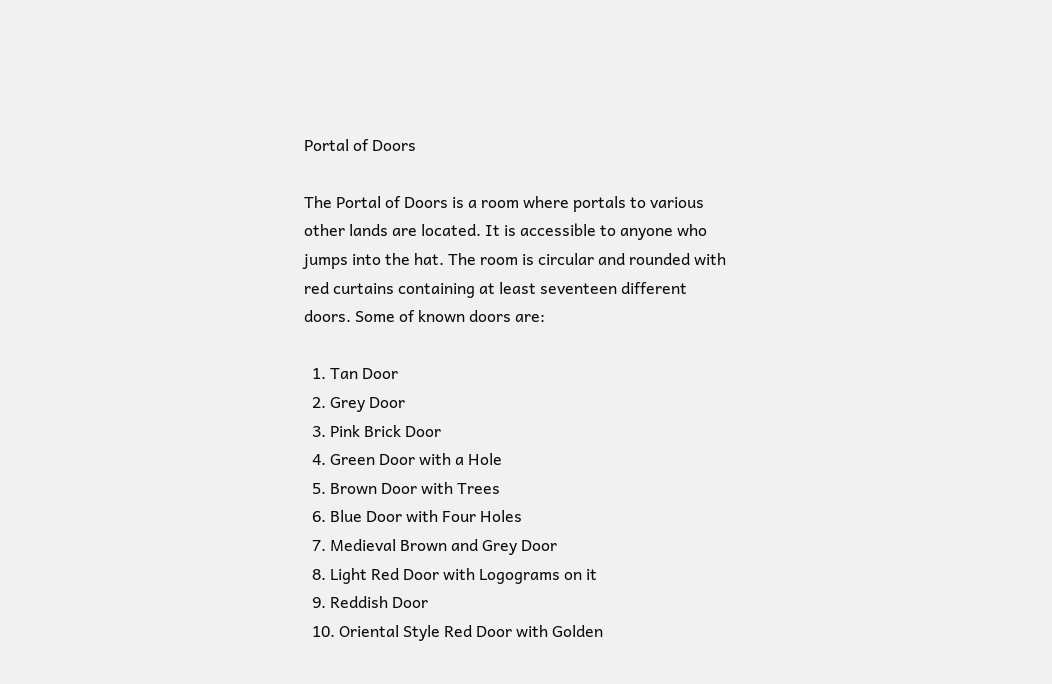Portal of Doors

The Portal of Doors is a room where portals to various other lands are located. It is accessible to anyone who jumps into the hat. The room is circular and rounded with red curtains containing at least seventeen different doors. Some of known doors are:

  1. Tan Door
  2. Grey Door
  3. Pink Brick Door
  4. Green Door with a Hole
  5. Brown Door with Trees
  6. Blue Door with Four Holes
  7. Medieval Brown and Grey Door
  8. Light Red Door with Logograms on it
  9. Reddish Door
  10. Oriental Style Red Door with Golden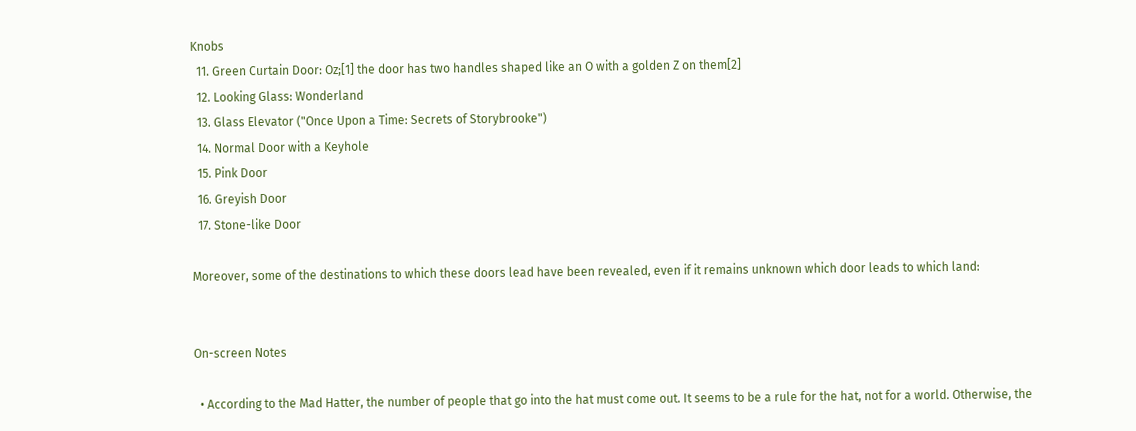Knobs
  11. Green Curtain Door: Oz;[1] the door has two handles shaped like an O with a golden Z on them[2]
  12. Looking Glass: Wonderland
  13. Glass Elevator ("Once Upon a Time: Secrets of Storybrooke")
  14. Normal Door with a Keyhole
  15. Pink Door
  16. Greyish Door
  17. Stone-like Door

Moreover, some of the destinations to which these doors lead have been revealed, even if it remains unknown which door leads to which land:


On-screen Notes

  • According to the Mad Hatter, the number of people that go into the hat must come out. It seems to be a rule for the hat, not for a world. Otherwise, the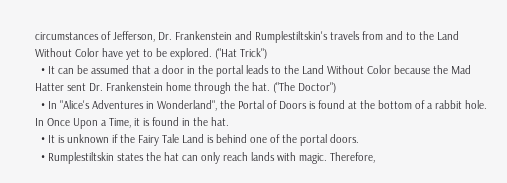circumstances of Jefferson, Dr. Frankenstein and Rumplestiltskin's travels from and to the Land Without Color have yet to be explored. ("Hat Trick")
  • It can be assumed that a door in the portal leads to the Land Without Color because the Mad Hatter sent Dr. Frankenstein home through the hat. ("The Doctor")
  • In "Alice's Adventures in Wonderland", the Portal of Doors is found at the bottom of a rabbit hole. In Once Upon a Time, it is found in the hat.
  • It is unknown if the Fairy Tale Land is behind one of the portal doors.
  • Rumplestiltskin states the hat can only reach lands with magic. Therefore,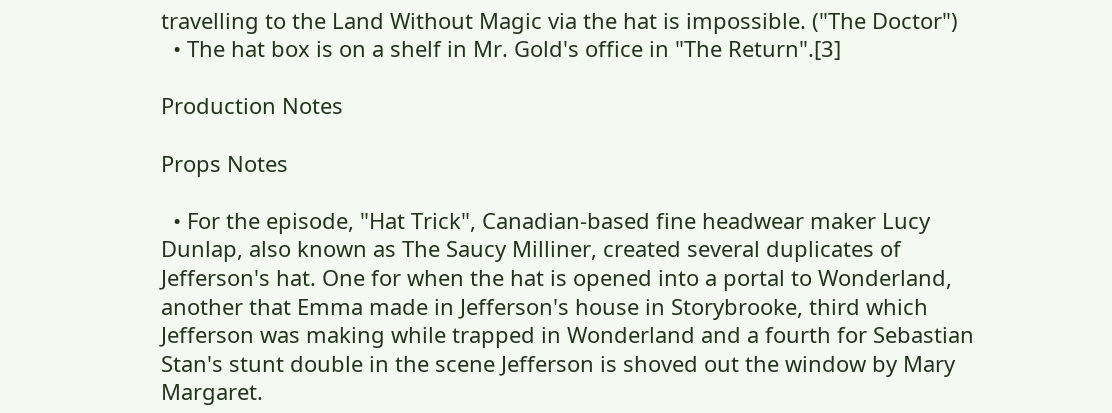travelling to the Land Without Magic via the hat is impossible. ("The Doctor")
  • The hat box is on a shelf in Mr. Gold's office in "The Return".[3]

Production Notes

Props Notes

  • For the episode, "Hat Trick", Canadian-based fine headwear maker Lucy Dunlap, also known as The Saucy Milliner, created several duplicates of Jefferson's hat. One for when the hat is opened into a portal to Wonderland, another that Emma made in Jefferson's house in Storybrooke, third which Jefferson was making while trapped in Wonderland and a fourth for Sebastian Stan's stunt double in the scene Jefferson is shoved out the window by Mary Margaret.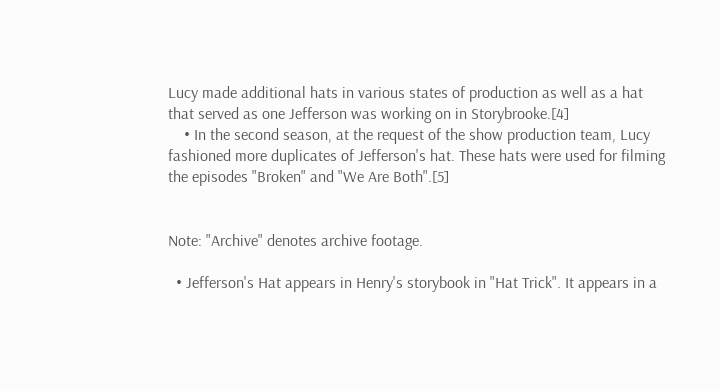Lucy made additional hats in various states of production as well as a hat that served as one Jefferson was working on in Storybrooke.[4]
    • In the second season, at the request of the show production team, Lucy fashioned more duplicates of Jefferson's hat. These hats were used for filming the episodes "Broken" and "We Are Both".[5]


Note: "Archive" denotes archive footage.

  • Jefferson's Hat appears in Henry's storybook in "Hat Trick". It appears in a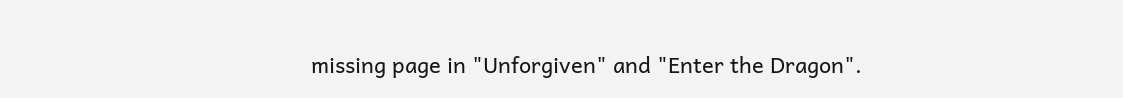missing page in "Unforgiven" and "Enter the Dragon".